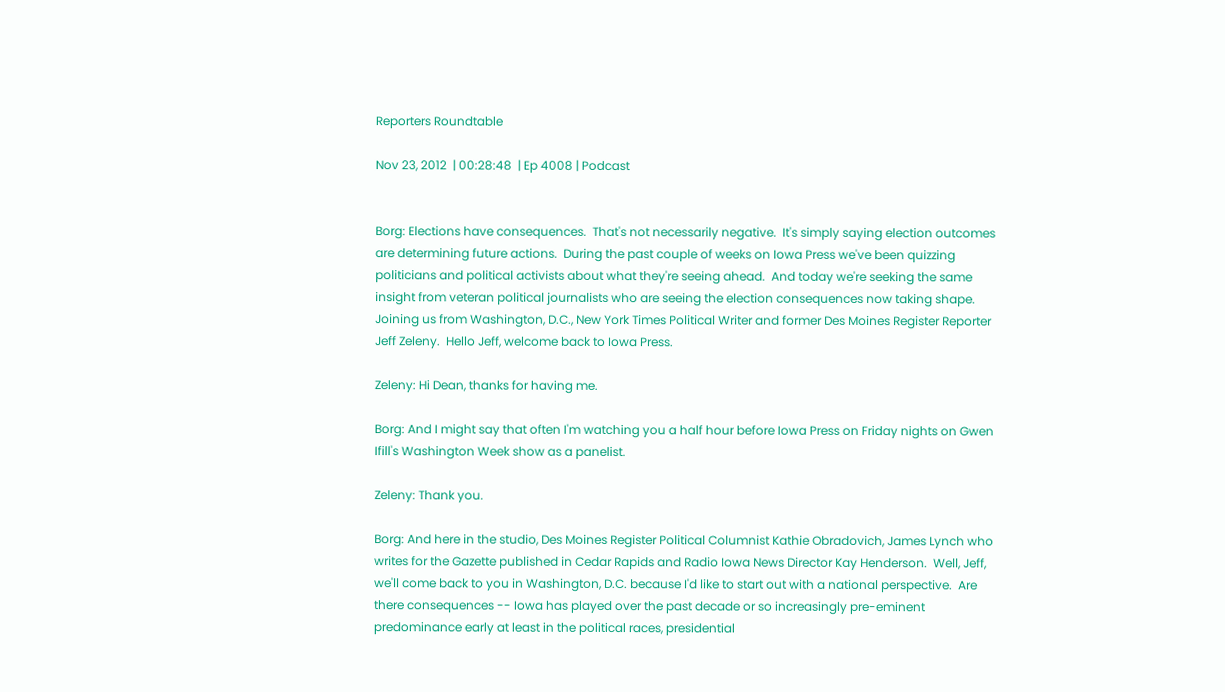Reporters Roundtable

Nov 23, 2012  | 00:28:48  | Ep 4008 | Podcast


Borg: Elections have consequences.  That's not necessarily negative.  It's simply saying election outcomes are determining future actions.  During the past couple of weeks on Iowa Press we've been quizzing politicians and political activists about what they're seeing ahead.  And today we're seeking the same insight from veteran political journalists who are seeing the election consequences now taking shape.  Joining us from Washington, D.C., New York Times Political Writer and former Des Moines Register Reporter Jeff Zeleny.  Hello Jeff, welcome back to Iowa Press.

Zeleny: Hi Dean, thanks for having me.

Borg: And I might say that often I'm watching you a half hour before Iowa Press on Friday nights on Gwen Ifill's Washington Week show as a panelist.

Zeleny: Thank you.

Borg: And here in the studio, Des Moines Register Political Columnist Kathie Obradovich, James Lynch who writes for the Gazette published in Cedar Rapids and Radio Iowa News Director Kay Henderson.  Well, Jeff, we'll come back to you in Washington, D.C. because I'd like to start out with a national perspective.  Are there consequences -- Iowa has played over the past decade or so increasingly pre-eminent predominance early at least in the political races, presidential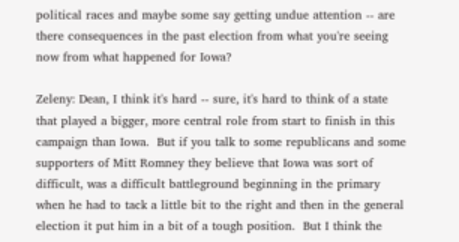political races and maybe some say getting undue attention -- are there consequences in the past election from what you're seeing now from what happened for Iowa?

Zeleny: Dean, I think it's hard -- sure, it's hard to think of a state that played a bigger, more central role from start to finish in this campaign than Iowa.  But if you talk to some republicans and some supporters of Mitt Romney they believe that Iowa was sort of difficult, was a difficult battleground beginning in the primary when he had to tack a little bit to the right and then in the general election it put him in a bit of a tough position.  But I think the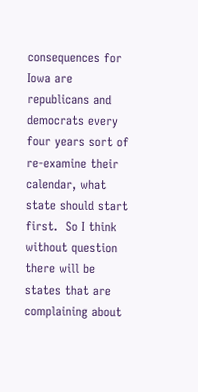consequences for Iowa are republicans and democrats every four years sort of re-examine their calendar, what state should start first.  So I think without question there will be states that are complaining about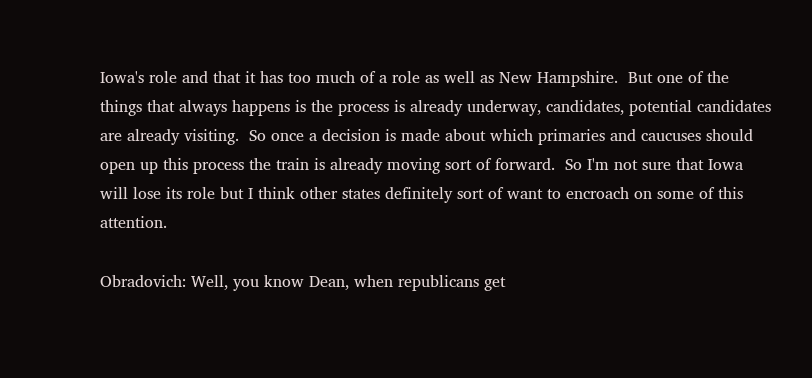Iowa's role and that it has too much of a role as well as New Hampshire.  But one of the things that always happens is the process is already underway, candidates, potential candidates are already visiting.  So once a decision is made about which primaries and caucuses should open up this process the train is already moving sort of forward.  So I'm not sure that Iowa will lose its role but I think other states definitely sort of want to encroach on some of this attention.

Obradovich: Well, you know Dean, when republicans get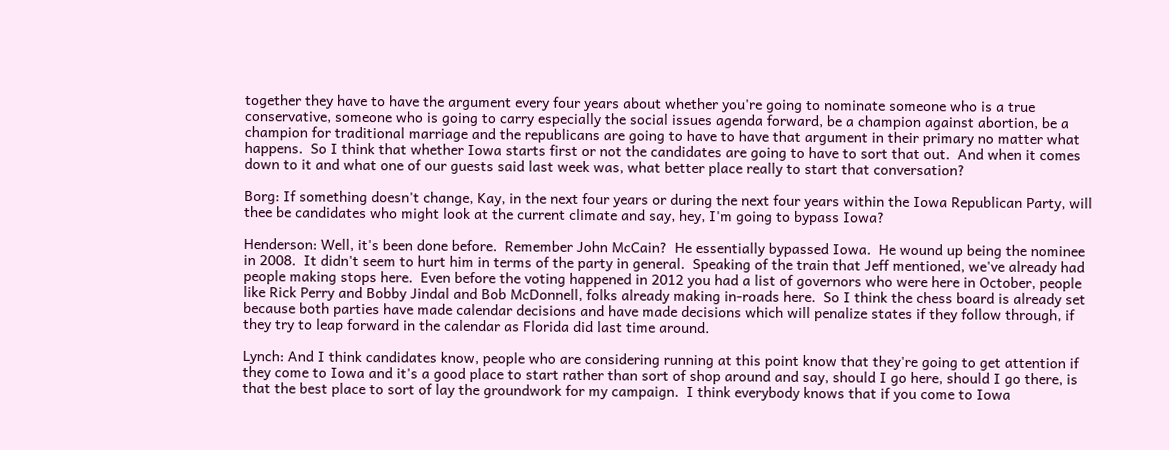together they have to have the argument every four years about whether you're going to nominate someone who is a true conservative, someone who is going to carry especially the social issues agenda forward, be a champion against abortion, be a champion for traditional marriage and the republicans are going to have to have that argument in their primary no matter what happens.  So I think that whether Iowa starts first or not the candidates are going to have to sort that out.  And when it comes down to it and what one of our guests said last week was, what better place really to start that conversation?

Borg: If something doesn't change, Kay, in the next four years or during the next four years within the Iowa Republican Party, will thee be candidates who might look at the current climate and say, hey, I'm going to bypass Iowa?

Henderson: Well, it's been done before.  Remember John McCain?  He essentially bypassed Iowa.  He wound up being the nominee in 2008.  It didn't seem to hurt him in terms of the party in general.  Speaking of the train that Jeff mentioned, we've already had people making stops here.  Even before the voting happened in 2012 you had a list of governors who were here in October, people like Rick Perry and Bobby Jindal and Bob McDonnell, folks already making in-roads here.  So I think the chess board is already set because both parties have made calendar decisions and have made decisions which will penalize states if they follow through, if they try to leap forward in the calendar as Florida did last time around.

Lynch: And I think candidates know, people who are considering running at this point know that they're going to get attention if they come to Iowa and it's a good place to start rather than sort of shop around and say, should I go here, should I go there, is that the best place to sort of lay the groundwork for my campaign.  I think everybody knows that if you come to Iowa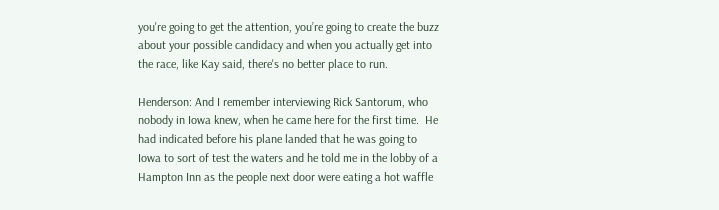you're going to get the attention, you’re going to create the buzz about your possible candidacy and when you actually get into the race, like Kay said, there's no better place to run.

Henderson: And I remember interviewing Rick Santorum, who nobody in Iowa knew, when he came here for the first time.  He had indicated before his plane landed that he was going to Iowa to sort of test the waters and he told me in the lobby of a Hampton Inn as the people next door were eating a hot waffle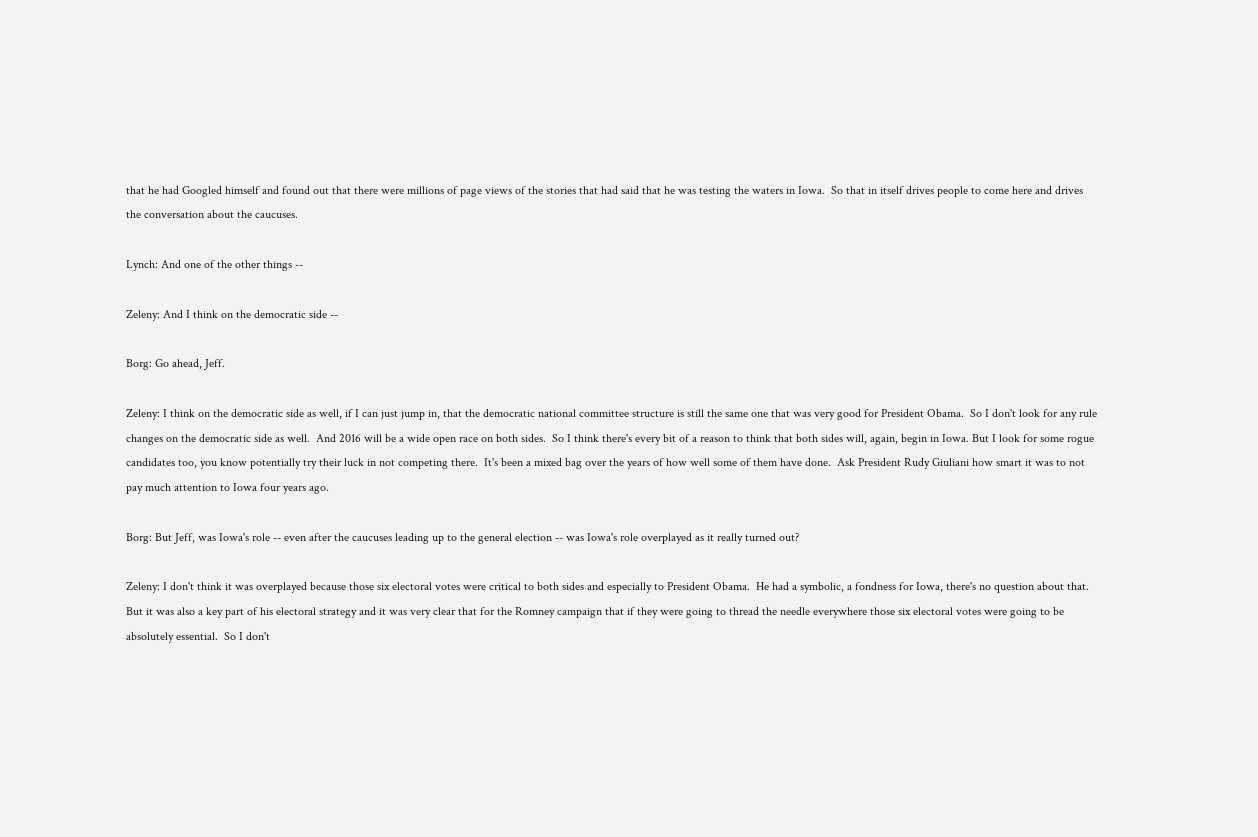that he had Googled himself and found out that there were millions of page views of the stories that had said that he was testing the waters in Iowa.  So that in itself drives people to come here and drives the conversation about the caucuses.

Lynch: And one of the other things --

Zeleny: And I think on the democratic side --

Borg: Go ahead, Jeff.

Zeleny: I think on the democratic side as well, if I can just jump in, that the democratic national committee structure is still the same one that was very good for President Obama.  So I don't look for any rule changes on the democratic side as well.  And 2016 will be a wide open race on both sides.  So I think there's every bit of a reason to think that both sides will, again, begin in Iowa. But I look for some rogue candidates too, you know potentially try their luck in not competing there.  It's been a mixed bag over the years of how well some of them have done.  Ask President Rudy Giuliani how smart it was to not pay much attention to Iowa four years ago.

Borg: But Jeff, was Iowa's role -- even after the caucuses leading up to the general election -- was Iowa's role overplayed as it really turned out?

Zeleny: I don't think it was overplayed because those six electoral votes were critical to both sides and especially to President Obama.  He had a symbolic, a fondness for Iowa, there's no question about that.  But it was also a key part of his electoral strategy and it was very clear that for the Romney campaign that if they were going to thread the needle everywhere those six electoral votes were going to be absolutely essential.  So I don't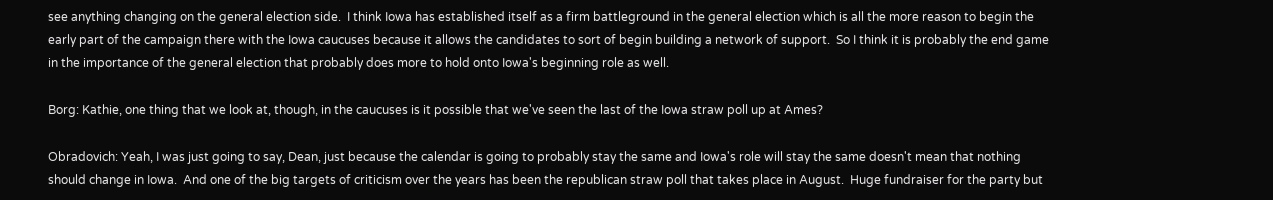see anything changing on the general election side.  I think Iowa has established itself as a firm battleground in the general election which is all the more reason to begin the early part of the campaign there with the Iowa caucuses because it allows the candidates to sort of begin building a network of support.  So I think it is probably the end game in the importance of the general election that probably does more to hold onto Iowa's beginning role as well.

Borg: Kathie, one thing that we look at, though, in the caucuses is it possible that we've seen the last of the Iowa straw poll up at Ames?

Obradovich: Yeah, I was just going to say, Dean, just because the calendar is going to probably stay the same and Iowa's role will stay the same doesn't mean that nothing should change in Iowa.  And one of the big targets of criticism over the years has been the republican straw poll that takes place in August.  Huge fundraiser for the party but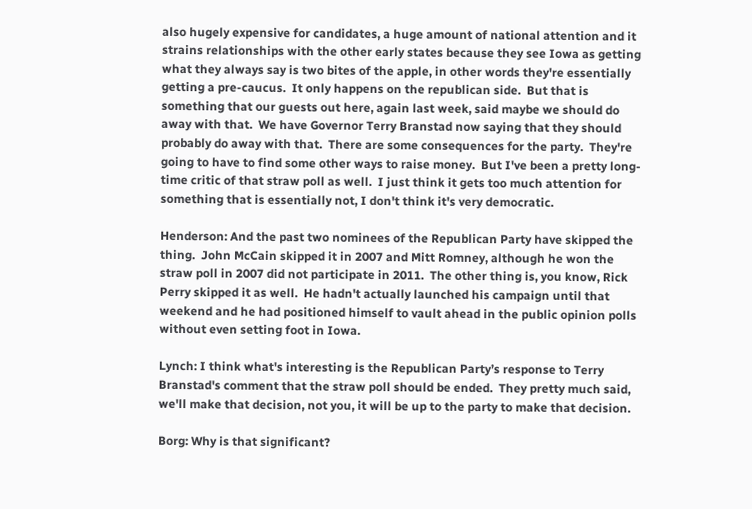also hugely expensive for candidates, a huge amount of national attention and it strains relationships with the other early states because they see Iowa as getting what they always say is two bites of the apple, in other words they're essentially getting a pre-caucus.  It only happens on the republican side.  But that is something that our guests out here, again last week, said maybe we should do away with that.  We have Governor Terry Branstad now saying that they should probably do away with that.  There are some consequences for the party.  They're going to have to find some other ways to raise money.  But I've been a pretty long-time critic of that straw poll as well.  I just think it gets too much attention for something that is essentially not, I don't think it's very democratic.

Henderson: And the past two nominees of the Republican Party have skipped the thing.  John McCain skipped it in 2007 and Mitt Romney, although he won the straw poll in 2007 did not participate in 2011.  The other thing is, you know, Rick Perry skipped it as well.  He hadn't actually launched his campaign until that weekend and he had positioned himself to vault ahead in the public opinion polls without even setting foot in Iowa.

Lynch: I think what's interesting is the Republican Party’s response to Terry Branstad's comment that the straw poll should be ended.  They pretty much said, we'll make that decision, not you, it will be up to the party to make that decision.

Borg: Why is that significant?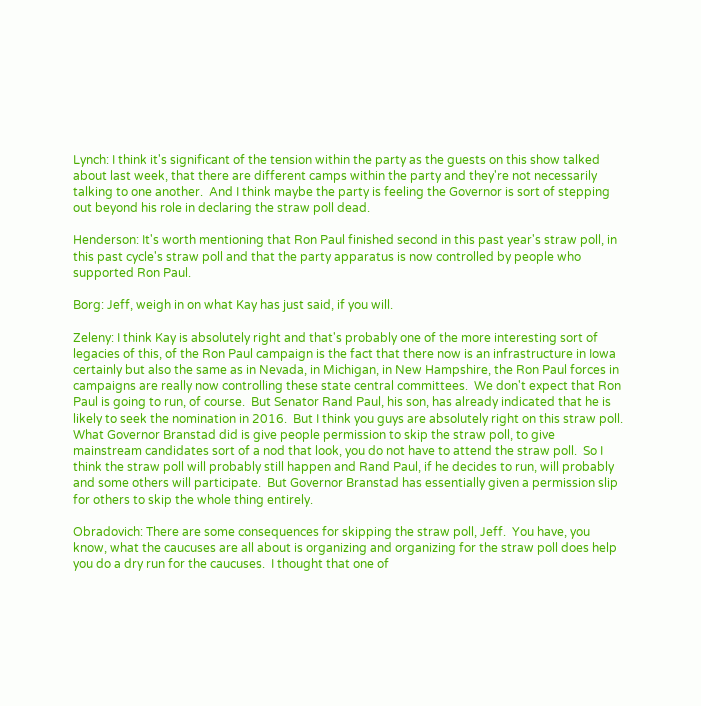Lynch: I think it's significant of the tension within the party as the guests on this show talked about last week, that there are different camps within the party and they're not necessarily talking to one another.  And I think maybe the party is feeling the Governor is sort of stepping out beyond his role in declaring the straw poll dead.

Henderson: It's worth mentioning that Ron Paul finished second in this past year's straw poll, in this past cycle's straw poll and that the party apparatus is now controlled by people who supported Ron Paul.

Borg: Jeff, weigh in on what Kay has just said, if you will.

Zeleny: I think Kay is absolutely right and that's probably one of the more interesting sort of legacies of this, of the Ron Paul campaign is the fact that there now is an infrastructure in Iowa certainly but also the same as in Nevada, in Michigan, in New Hampshire, the Ron Paul forces in campaigns are really now controlling these state central committees.  We don't expect that Ron Paul is going to run, of course.  But Senator Rand Paul, his son, has already indicated that he is likely to seek the nomination in 2016.  But I think you guys are absolutely right on this straw poll.  What Governor Branstad did is give people permission to skip the straw poll, to give mainstream candidates sort of a nod that look, you do not have to attend the straw poll.  So I think the straw poll will probably still happen and Rand Paul, if he decides to run, will probably and some others will participate.  But Governor Branstad has essentially given a permission slip for others to skip the whole thing entirely.

Obradovich: There are some consequences for skipping the straw poll, Jeff.  You have, you know, what the caucuses are all about is organizing and organizing for the straw poll does help you do a dry run for the caucuses.  I thought that one of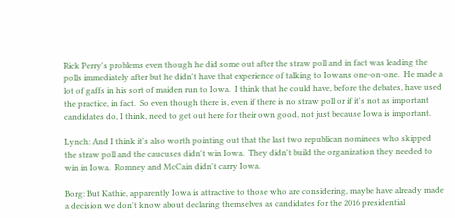Rick Perry's problems even though he did some out after the straw poll and in fact was leading the polls immediately after but he didn't have that experience of talking to Iowans one-on-one.  He made a lot of gaffs in his sort of maiden run to Iowa.  I think that he could have, before the debates, have used the practice, in fact.  So even though there is, even if there is no straw poll or if it's not as important candidates do, I think, need to get out here for their own good, not just because Iowa is important.

Lynch: And I think it's also worth pointing out that the last two republican nominees who skipped the straw poll and the caucuses didn't win Iowa.  They didn't build the organization they needed to win in Iowa.  Romney and McCain didn't carry Iowa.

Borg: But Kathie, apparently Iowa is attractive to those who are considering, maybe have already made a decision we don't know about declaring themselves as candidates for the 2016 presidential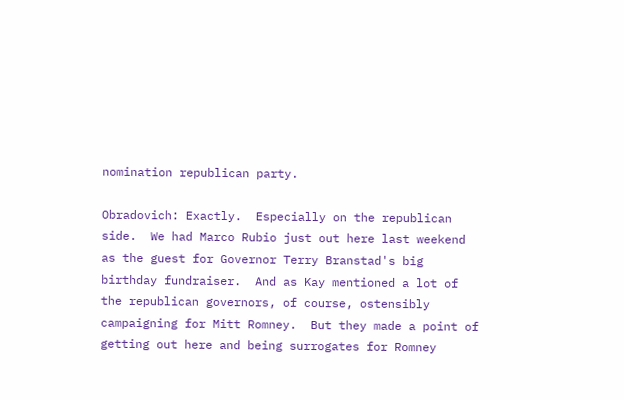nomination republican party.

Obradovich: Exactly.  Especially on the republican side.  We had Marco Rubio just out here last weekend as the guest for Governor Terry Branstad's big birthday fundraiser.  And as Kay mentioned a lot of the republican governors, of course, ostensibly campaigning for Mitt Romney.  But they made a point of getting out here and being surrogates for Romney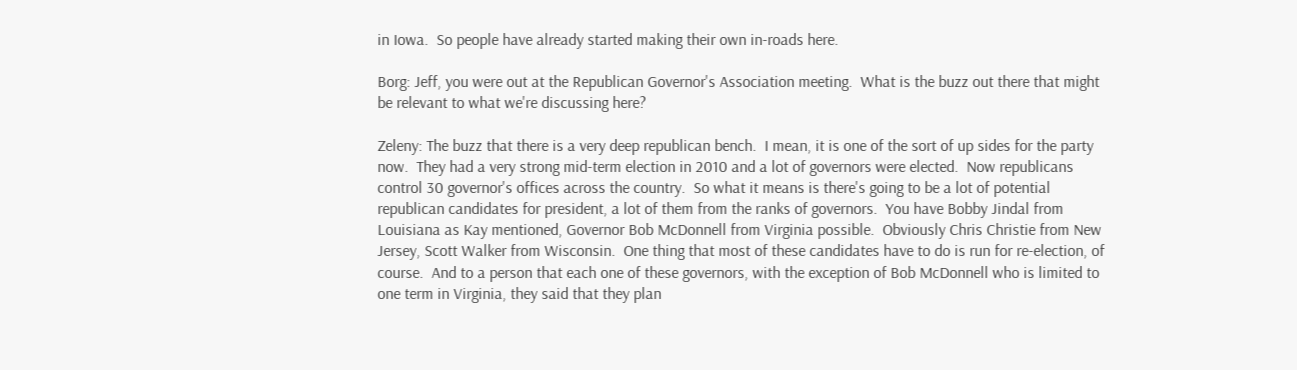in Iowa.  So people have already started making their own in-roads here.

Borg: Jeff, you were out at the Republican Governor's Association meeting.  What is the buzz out there that might be relevant to what we're discussing here?

Zeleny: The buzz that there is a very deep republican bench.  I mean, it is one of the sort of up sides for the party now.  They had a very strong mid-term election in 2010 and a lot of governors were elected.  Now republicans control 30 governor's offices across the country.  So what it means is there's going to be a lot of potential republican candidates for president, a lot of them from the ranks of governors.  You have Bobby Jindal from Louisiana as Kay mentioned, Governor Bob McDonnell from Virginia possible.  Obviously Chris Christie from New Jersey, Scott Walker from Wisconsin.  One thing that most of these candidates have to do is run for re-election, of course.  And to a person that each one of these governors, with the exception of Bob McDonnell who is limited to one term in Virginia, they said that they plan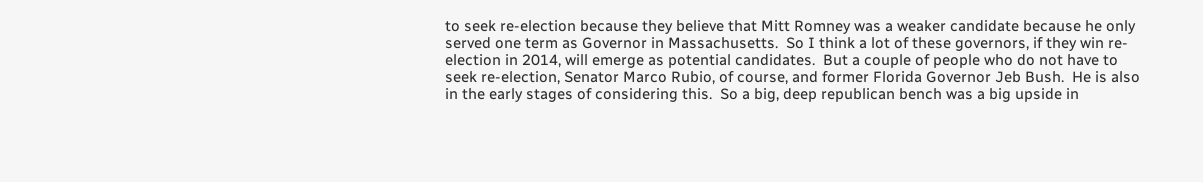to seek re-election because they believe that Mitt Romney was a weaker candidate because he only served one term as Governor in Massachusetts.  So I think a lot of these governors, if they win re-election in 2014, will emerge as potential candidates.  But a couple of people who do not have to seek re-election, Senator Marco Rubio, of course, and former Florida Governor Jeb Bush.  He is also in the early stages of considering this.  So a big, deep republican bench was a big upside in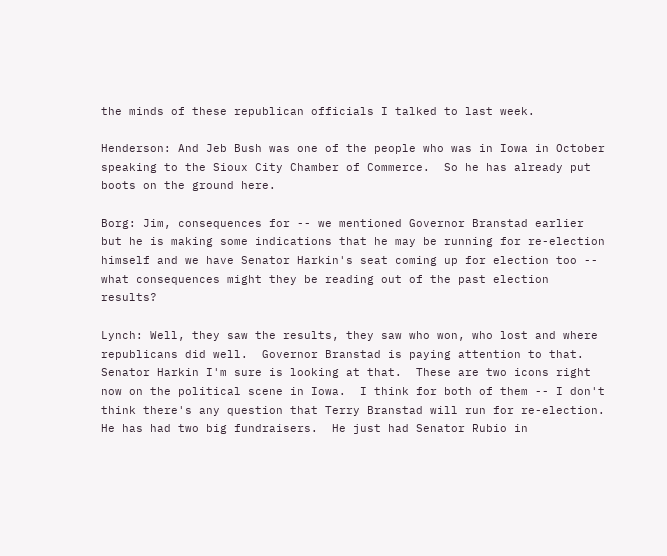the minds of these republican officials I talked to last week.

Henderson: And Jeb Bush was one of the people who was in Iowa in October speaking to the Sioux City Chamber of Commerce.  So he has already put boots on the ground here.

Borg: Jim, consequences for -- we mentioned Governor Branstad earlier but he is making some indications that he may be running for re-election himself and we have Senator Harkin's seat coming up for election too -- what consequences might they be reading out of the past election results?

Lynch: Well, they saw the results, they saw who won, who lost and where republicans did well.  Governor Branstad is paying attention to that.  Senator Harkin I'm sure is looking at that.  These are two icons right now on the political scene in Iowa.  I think for both of them -- I don't think there's any question that Terry Branstad will run for re-election.  He has had two big fundraisers.  He just had Senator Rubio in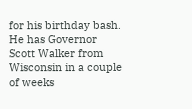for his birthday bash.  He has Governor Scott Walker from Wisconsin in a couple of weeks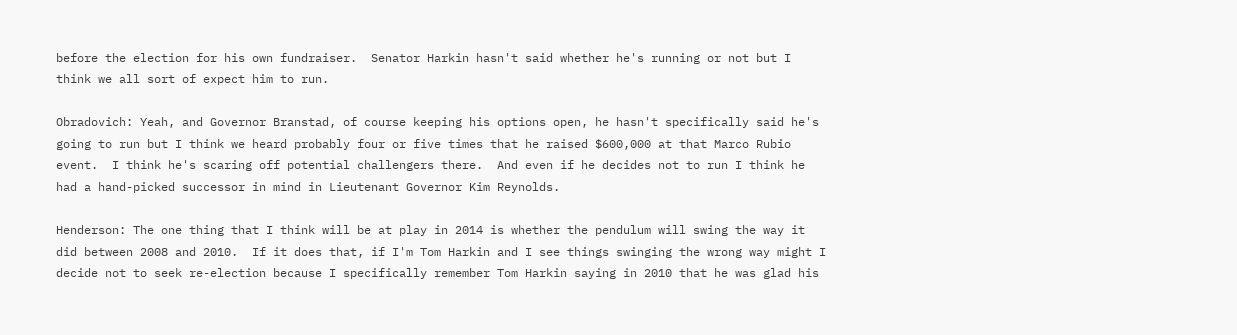before the election for his own fundraiser.  Senator Harkin hasn't said whether he's running or not but I think we all sort of expect him to run.

Obradovich: Yeah, and Governor Branstad, of course keeping his options open, he hasn't specifically said he's going to run but I think we heard probably four or five times that he raised $600,000 at that Marco Rubio event.  I think he's scaring off potential challengers there.  And even if he decides not to run I think he had a hand-picked successor in mind in Lieutenant Governor Kim Reynolds.

Henderson: The one thing that I think will be at play in 2014 is whether the pendulum will swing the way it did between 2008 and 2010.  If it does that, if I'm Tom Harkin and I see things swinging the wrong way might I decide not to seek re-election because I specifically remember Tom Harkin saying in 2010 that he was glad his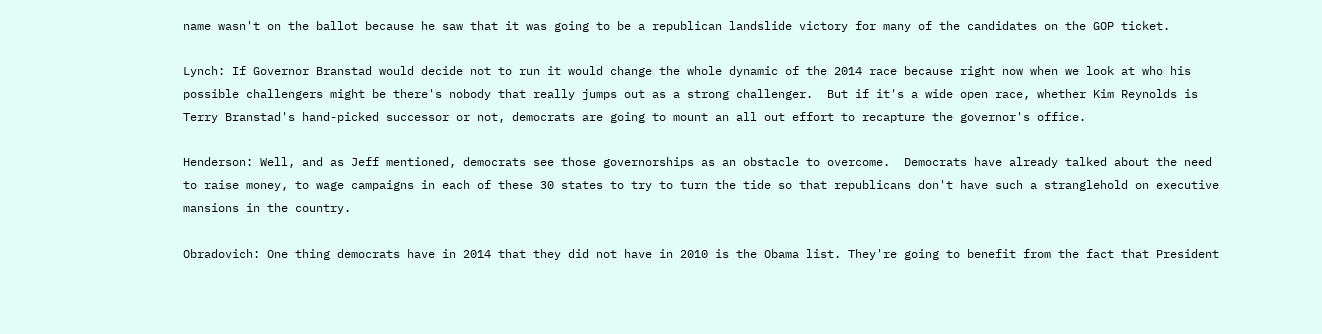name wasn't on the ballot because he saw that it was going to be a republican landslide victory for many of the candidates on the GOP ticket.

Lynch: If Governor Branstad would decide not to run it would change the whole dynamic of the 2014 race because right now when we look at who his possible challengers might be there's nobody that really jumps out as a strong challenger.  But if it's a wide open race, whether Kim Reynolds is Terry Branstad's hand-picked successor or not, democrats are going to mount an all out effort to recapture the governor's office.

Henderson: Well, and as Jeff mentioned, democrats see those governorships as an obstacle to overcome.  Democrats have already talked about the need to raise money, to wage campaigns in each of these 30 states to try to turn the tide so that republicans don't have such a stranglehold on executive mansions in the country.

Obradovich: One thing democrats have in 2014 that they did not have in 2010 is the Obama list. They're going to benefit from the fact that President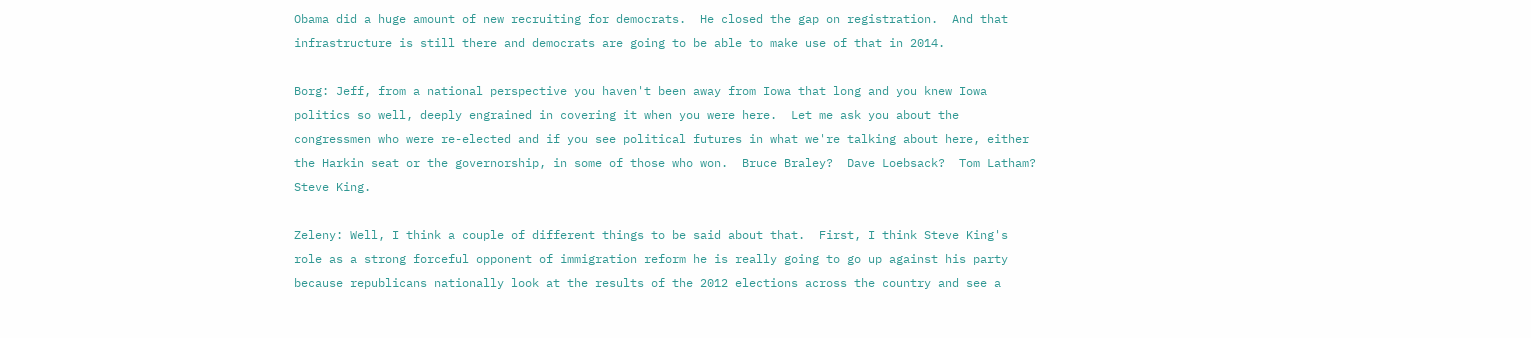Obama did a huge amount of new recruiting for democrats.  He closed the gap on registration.  And that infrastructure is still there and democrats are going to be able to make use of that in 2014.

Borg: Jeff, from a national perspective you haven't been away from Iowa that long and you knew Iowa politics so well, deeply engrained in covering it when you were here.  Let me ask you about the congressmen who were re-elected and if you see political futures in what we're talking about here, either the Harkin seat or the governorship, in some of those who won.  Bruce Braley?  Dave Loebsack?  Tom Latham?  Steve King.

Zeleny: Well, I think a couple of different things to be said about that.  First, I think Steve King's role as a strong forceful opponent of immigration reform he is really going to go up against his party because republicans nationally look at the results of the 2012 elections across the country and see a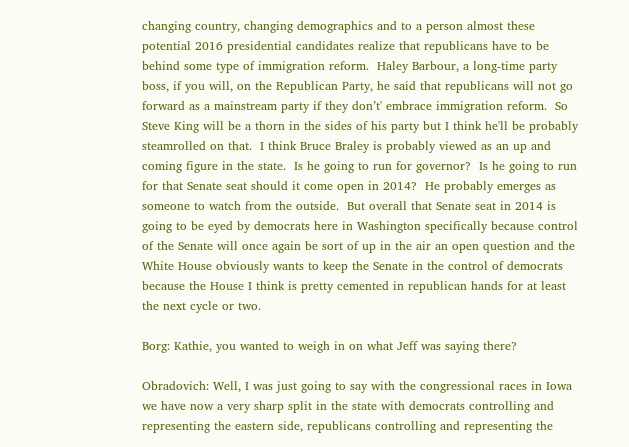changing country, changing demographics and to a person almost these potential 2016 presidential candidates realize that republicans have to be behind some type of immigration reform.  Haley Barbour, a long-time party boss, if you will, on the Republican Party, he said that republicans will not go forward as a mainstream party if they don’t' embrace immigration reform.  So Steve King will be a thorn in the sides of his party but I think he'll be probably steamrolled on that.  I think Bruce Braley is probably viewed as an up and coming figure in the state.  Is he going to run for governor?  Is he going to run for that Senate seat should it come open in 2014?  He probably emerges as someone to watch from the outside.  But overall that Senate seat in 2014 is going to be eyed by democrats here in Washington specifically because control of the Senate will once again be sort of up in the air an open question and the White House obviously wants to keep the Senate in the control of democrats because the House I think is pretty cemented in republican hands for at least the next cycle or two.

Borg: Kathie, you wanted to weigh in on what Jeff was saying there?

Obradovich: Well, I was just going to say with the congressional races in Iowa we have now a very sharp split in the state with democrats controlling and representing the eastern side, republicans controlling and representing the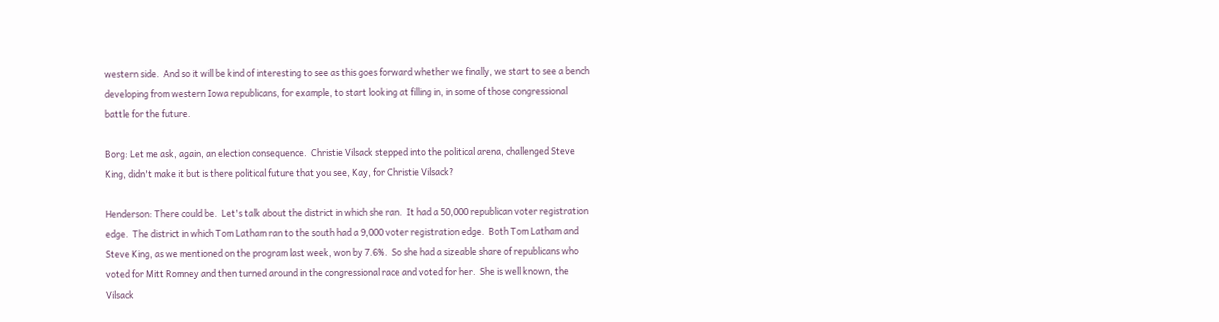western side.  And so it will be kind of interesting to see as this goes forward whether we finally, we start to see a bench developing from western Iowa republicans, for example, to start looking at filling in, in some of those congressional battle for the future.

Borg: Let me ask, again, an election consequence.  Christie Vilsack stepped into the political arena, challenged Steve King, didn't make it but is there political future that you see, Kay, for Christie Vilsack?

Henderson: There could be.  Let's talk about the district in which she ran.  It had a 50,000 republican voter registration edge.  The district in which Tom Latham ran to the south had a 9,000 voter registration edge.  Both Tom Latham and Steve King, as we mentioned on the program last week, won by 7.6%.  So she had a sizeable share of republicans who voted for Mitt Romney and then turned around in the congressional race and voted for her.  She is well known, the Vilsack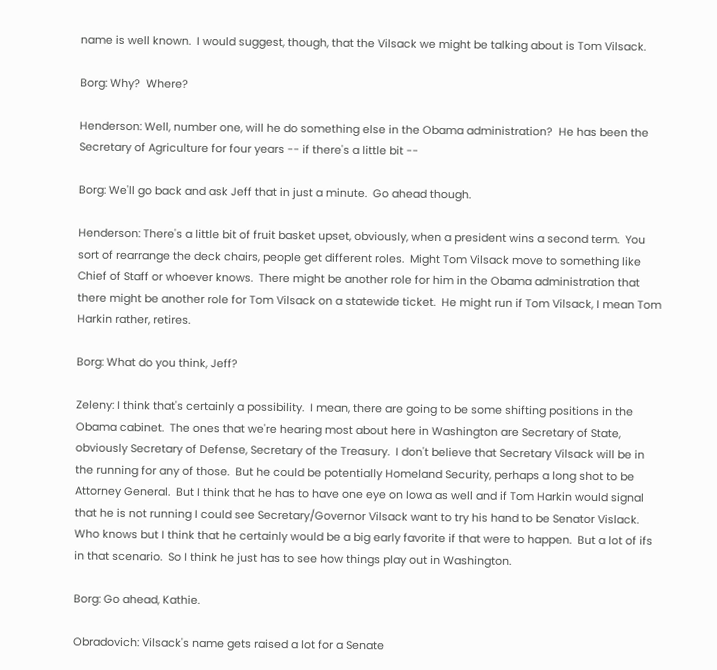name is well known.  I would suggest, though, that the Vilsack we might be talking about is Tom Vilsack.

Borg: Why?  Where?

Henderson: Well, number one, will he do something else in the Obama administration?  He has been the Secretary of Agriculture for four years -- if there's a little bit --

Borg: We'll go back and ask Jeff that in just a minute.  Go ahead though.

Henderson: There's a little bit of fruit basket upset, obviously, when a president wins a second term.  You sort of rearrange the deck chairs, people get different roles.  Might Tom Vilsack move to something like Chief of Staff or whoever knows.  There might be another role for him in the Obama administration that there might be another role for Tom Vilsack on a statewide ticket.  He might run if Tom Vilsack, I mean Tom Harkin rather, retires.

Borg: What do you think, Jeff?

Zeleny: I think that's certainly a possibility.  I mean, there are going to be some shifting positions in the Obama cabinet.  The ones that we're hearing most about here in Washington are Secretary of State, obviously Secretary of Defense, Secretary of the Treasury.  I don't believe that Secretary Vilsack will be in the running for any of those.  But he could be potentially Homeland Security, perhaps a long shot to be Attorney General.  But I think that he has to have one eye on Iowa as well and if Tom Harkin would signal that he is not running I could see Secretary/Governor Vilsack want to try his hand to be Senator Vislack.  Who knows but I think that he certainly would be a big early favorite if that were to happen.  But a lot of ifs in that scenario.  So I think he just has to see how things play out in Washington.

Borg: Go ahead, Kathie.

Obradovich: Vilsack's name gets raised a lot for a Senate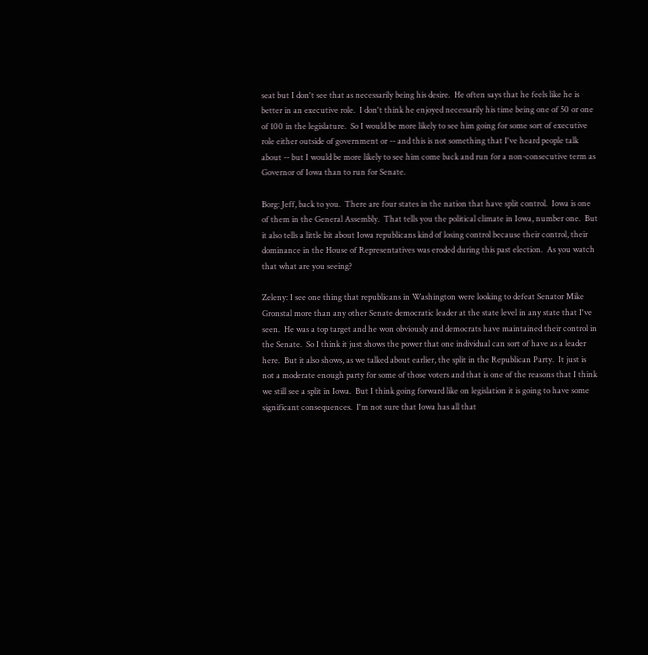seat but I don't see that as necessarily being his desire.  He often says that he feels like he is better in an executive role.  I don't think he enjoyed necessarily his time being one of 50 or one of 100 in the legislature.  So I would be more likely to see him going for some sort of executive role either outside of government or -- and this is not something that I've heard people talk about -- but I would be more likely to see him come back and run for a non-consecutive term as Governor of Iowa than to run for Senate.

Borg: Jeff, back to you.  There are four states in the nation that have split control.  Iowa is one of them in the General Assembly.  That tells you the political climate in Iowa, number one.  But it also tells a little bit about Iowa republicans kind of losing control because their control, their dominance in the House of Representatives was eroded during this past election.  As you watch that what are you seeing?

Zeleny: I see one thing that republicans in Washington were looking to defeat Senator Mike Gronstal more than any other Senate democratic leader at the state level in any state that I've seen.  He was a top target and he won obviously and democrats have maintained their control in the Senate.  So I think it just shows the power that one individual can sort of have as a leader here.  But it also shows, as we talked about earlier, the split in the Republican Party.  It just is not a moderate enough party for some of those voters and that is one of the reasons that I think we still see a split in Iowa.  But I think going forward like on legislation it is going to have some significant consequences.  I'm not sure that Iowa has all that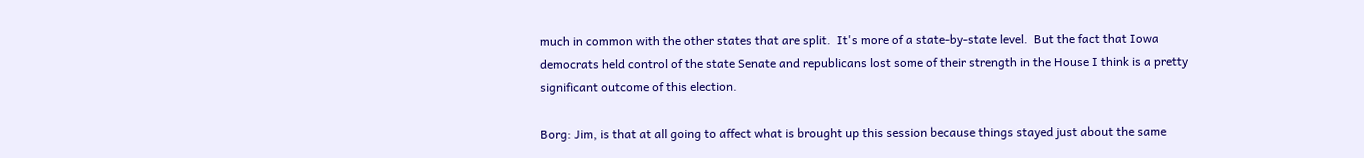much in common with the other states that are split.  It's more of a state-by-state level.  But the fact that Iowa democrats held control of the state Senate and republicans lost some of their strength in the House I think is a pretty significant outcome of this election.

Borg: Jim, is that at all going to affect what is brought up this session because things stayed just about the same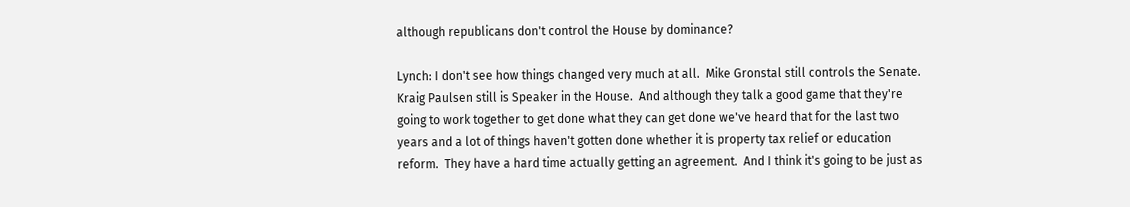although republicans don't control the House by dominance?

Lynch: I don't see how things changed very much at all.  Mike Gronstal still controls the Senate.  Kraig Paulsen still is Speaker in the House.  And although they talk a good game that they're going to work together to get done what they can get done we've heard that for the last two years and a lot of things haven't gotten done whether it is property tax relief or education reform.  They have a hard time actually getting an agreement.  And I think it's going to be just as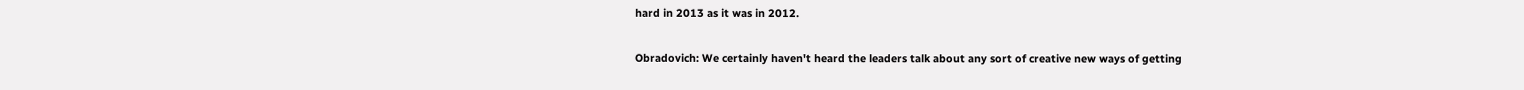hard in 2013 as it was in 2012.

Obradovich: We certainly haven't heard the leaders talk about any sort of creative new ways of getting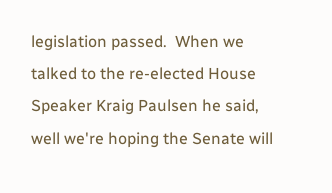legislation passed.  When we talked to the re-elected House Speaker Kraig Paulsen he said, well we're hoping the Senate will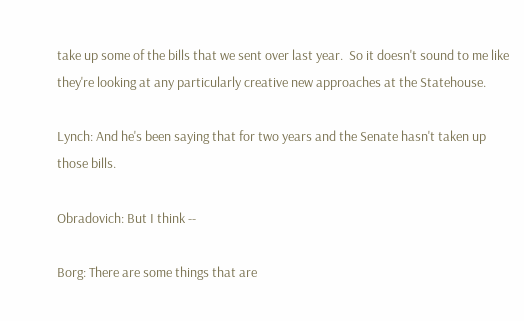take up some of the bills that we sent over last year.  So it doesn't sound to me like they're looking at any particularly creative new approaches at the Statehouse.

Lynch: And he's been saying that for two years and the Senate hasn't taken up those bills.

Obradovich: But I think --

Borg: There are some things that are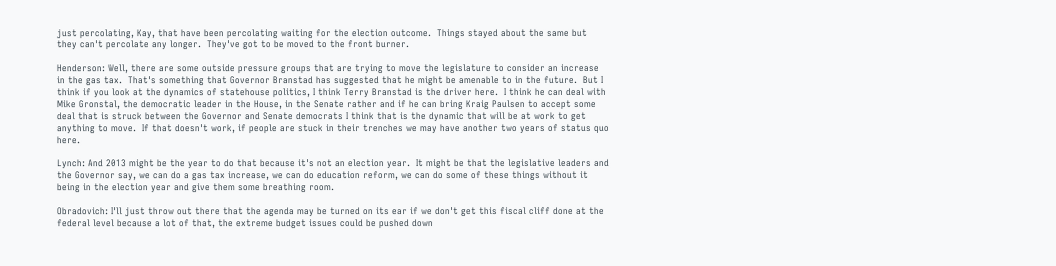just percolating, Kay, that have been percolating waiting for the election outcome.  Things stayed about the same but they can't percolate any longer.  They've got to be moved to the front burner.

Henderson: Well, there are some outside pressure groups that are trying to move the legislature to consider an increase in the gas tax.  That's something that Governor Branstad has suggested that he might be amenable to in the future.  But I think if you look at the dynamics of statehouse politics, I think Terry Branstad is the driver here.  I think he can deal with Mike Gronstal, the democratic leader in the House, in the Senate rather and if he can bring Kraig Paulsen to accept some deal that is struck between the Governor and Senate democrats I think that is the dynamic that will be at work to get anything to move.  If that doesn't work, if people are stuck in their trenches we may have another two years of status quo here.

Lynch: And 2013 might be the year to do that because it's not an election year.  It might be that the legislative leaders and the Governor say, we can do a gas tax increase, we can do education reform, we can do some of these things without it being in the election year and give them some breathing room.

Obradovich: I'll just throw out there that the agenda may be turned on its ear if we don't get this fiscal cliff done at the federal level because a lot of that, the extreme budget issues could be pushed down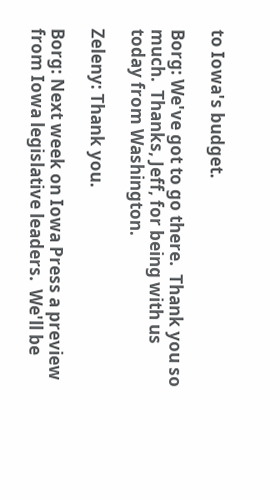to Iowa's budget.

Borg: We've got to go there.  Thank you so much.  Thanks, Jeff, for being with us today from Washington.

Zeleny: Thank you.

Borg: Next week on Iowa Press a preview from Iowa legislative leaders.  We'll be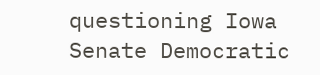questioning Iowa Senate Democratic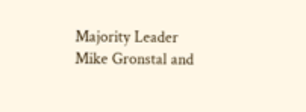Majority Leader Mike Gronstal and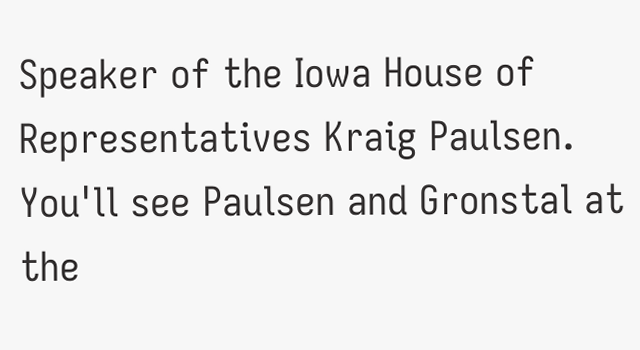Speaker of the Iowa House of Representatives Kraig Paulsen.  You'll see Paulsen and Gronstal at the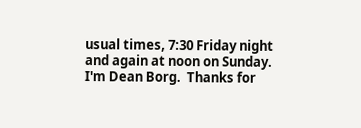usual times, 7:30 Friday night and again at noon on Sunday.  I'm Dean Borg.  Thanks for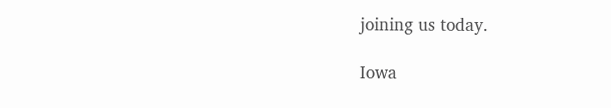joining us today.

Iowa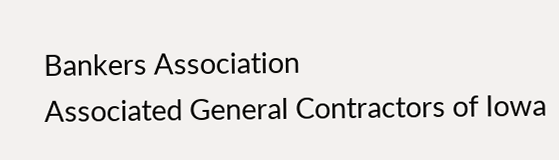Bankers Association
Associated General Contractors of Iowa